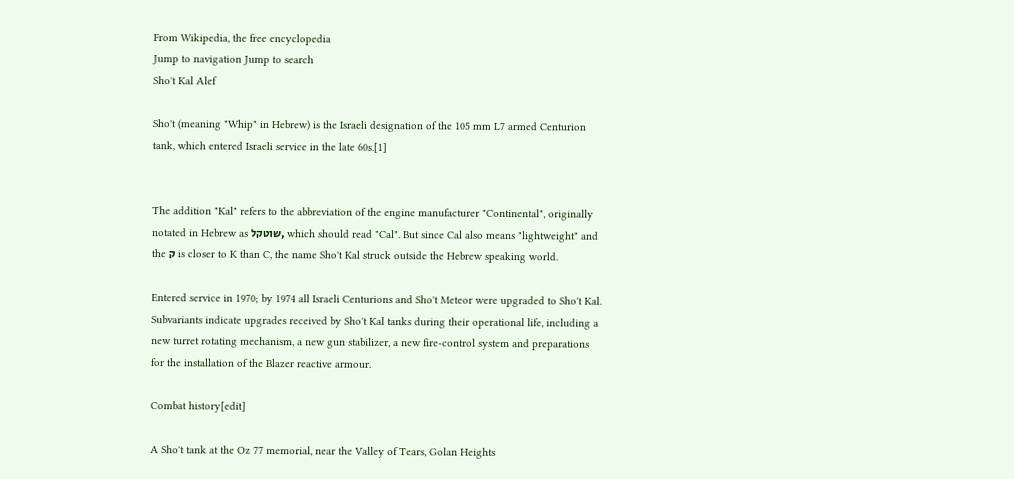From Wikipedia, the free encyclopedia
Jump to navigation Jump to search
Sho't Kal Alef

Sho't (meaning "Whip" in Hebrew) is the Israeli designation of the 105 mm L7 armed Centurion tank, which entered Israeli service in the late 60s.[1]


The addition "Kal" refers to the abbreviation of the engine manufacturer "Continental", originally notated in Hebrew as שוטקל, which should read "Cal". But since Cal also means "lightweight" and the ק is closer to K than C, the name Sho't Kal struck outside the Hebrew speaking world.

Entered service in 1970; by 1974 all Israeli Centurions and Sho't Meteor were upgraded to Sho't Kal. Subvariants indicate upgrades received by Sho't Kal tanks during their operational life, including a new turret rotating mechanism, a new gun stabilizer, a new fire-control system and preparations for the installation of the Blazer reactive armour.

Combat history[edit]

A Sho't tank at the Oz 77 memorial, near the Valley of Tears, Golan Heights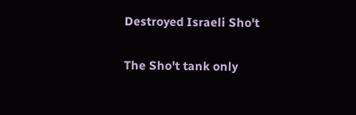Destroyed Israeli Sho't

The Sho't tank only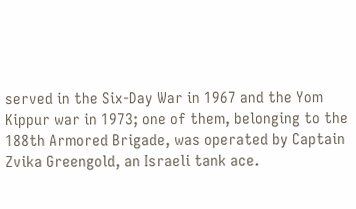served in the Six-Day War in 1967 and the Yom Kippur war in 1973; one of them, belonging to the 188th Armored Brigade, was operated by Captain Zvika Greengold, an Israeli tank ace.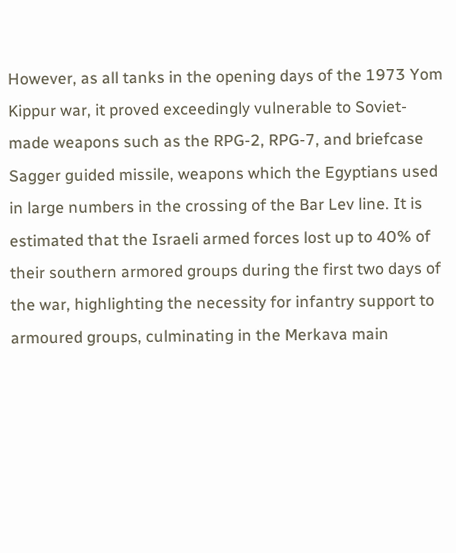However, as all tanks in the opening days of the 1973 Yom Kippur war, it proved exceedingly vulnerable to Soviet-made weapons such as the RPG-2, RPG-7, and briefcase Sagger guided missile, weapons which the Egyptians used in large numbers in the crossing of the Bar Lev line. It is estimated that the Israeli armed forces lost up to 40% of their southern armored groups during the first two days of the war, highlighting the necessity for infantry support to armoured groups, culminating in the Merkava main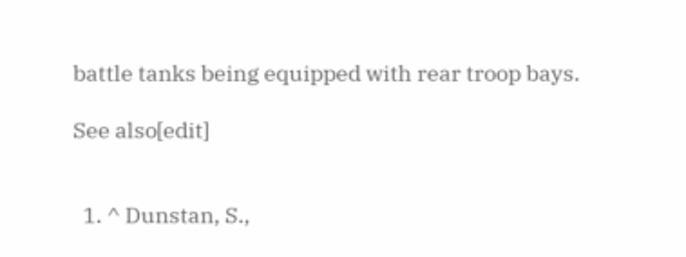battle tanks being equipped with rear troop bays.

See also[edit]


  1. ^ Dunstan, S.,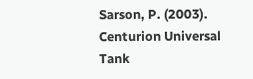Sarson, P. (2003). Centurion Universal Tank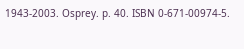1943-2003. Osprey. p. 40. ISBN 0-671-00974-5.